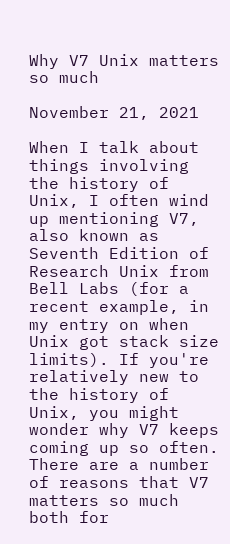Why V7 Unix matters so much

November 21, 2021

When I talk about things involving the history of Unix, I often wind up mentioning V7, also known as Seventh Edition of Research Unix from Bell Labs (for a recent example, in my entry on when Unix got stack size limits). If you're relatively new to the history of Unix, you might wonder why V7 keeps coming up so often. There are a number of reasons that V7 matters so much both for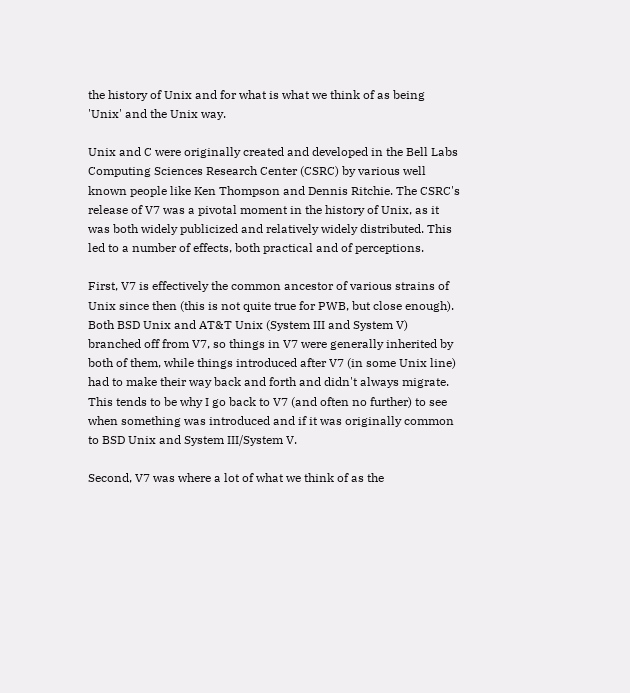the history of Unix and for what is what we think of as being 'Unix' and the Unix way.

Unix and C were originally created and developed in the Bell Labs Computing Sciences Research Center (CSRC) by various well known people like Ken Thompson and Dennis Ritchie. The CSRC's release of V7 was a pivotal moment in the history of Unix, as it was both widely publicized and relatively widely distributed. This led to a number of effects, both practical and of perceptions.

First, V7 is effectively the common ancestor of various strains of Unix since then (this is not quite true for PWB, but close enough). Both BSD Unix and AT&T Unix (System III and System V) branched off from V7, so things in V7 were generally inherited by both of them, while things introduced after V7 (in some Unix line) had to make their way back and forth and didn't always migrate. This tends to be why I go back to V7 (and often no further) to see when something was introduced and if it was originally common to BSD Unix and System III/System V.

Second, V7 was where a lot of what we think of as the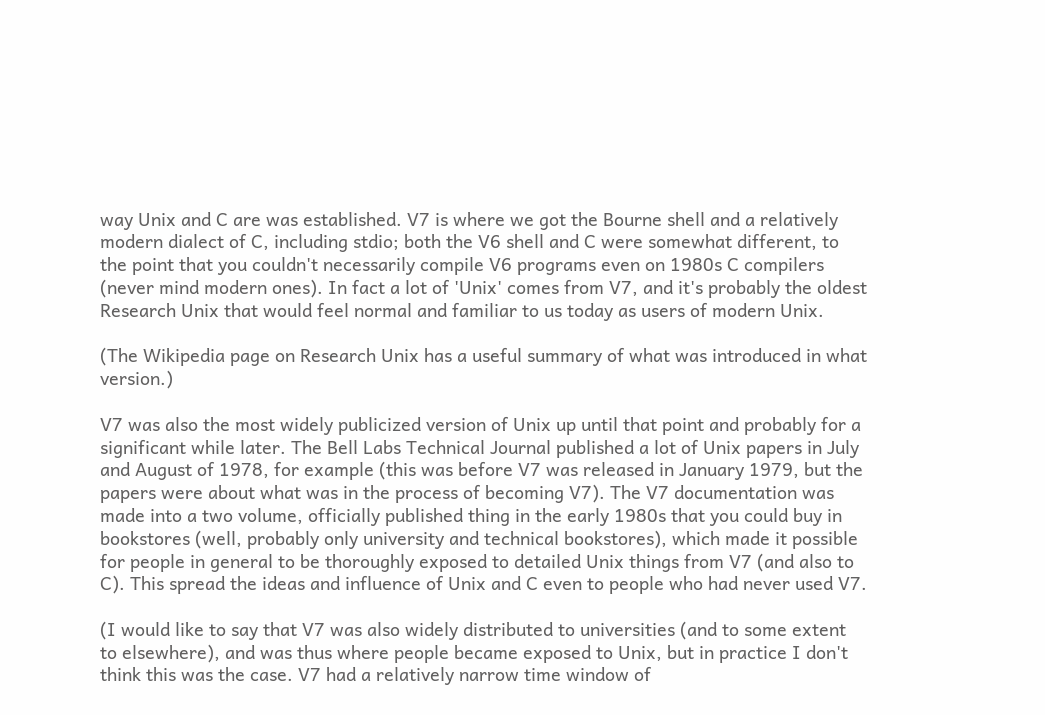way Unix and C are was established. V7 is where we got the Bourne shell and a relatively modern dialect of C, including stdio; both the V6 shell and C were somewhat different, to the point that you couldn't necessarily compile V6 programs even on 1980s C compilers (never mind modern ones). In fact a lot of 'Unix' comes from V7, and it's probably the oldest Research Unix that would feel normal and familiar to us today as users of modern Unix.

(The Wikipedia page on Research Unix has a useful summary of what was introduced in what version.)

V7 was also the most widely publicized version of Unix up until that point and probably for a significant while later. The Bell Labs Technical Journal published a lot of Unix papers in July and August of 1978, for example (this was before V7 was released in January 1979, but the papers were about what was in the process of becoming V7). The V7 documentation was made into a two volume, officially published thing in the early 1980s that you could buy in bookstores (well, probably only university and technical bookstores), which made it possible for people in general to be thoroughly exposed to detailed Unix things from V7 (and also to C). This spread the ideas and influence of Unix and C even to people who had never used V7.

(I would like to say that V7 was also widely distributed to universities (and to some extent to elsewhere), and was thus where people became exposed to Unix, but in practice I don't think this was the case. V7 had a relatively narrow time window of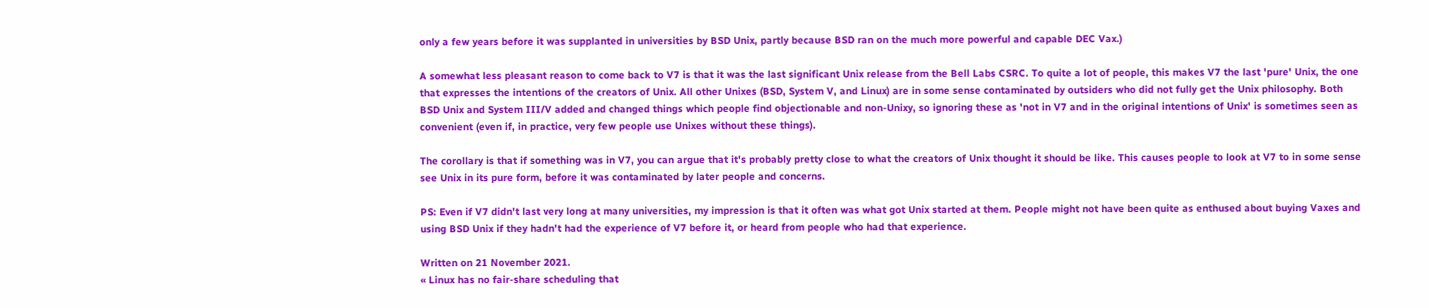only a few years before it was supplanted in universities by BSD Unix, partly because BSD ran on the much more powerful and capable DEC Vax.)

A somewhat less pleasant reason to come back to V7 is that it was the last significant Unix release from the Bell Labs CSRC. To quite a lot of people, this makes V7 the last 'pure' Unix, the one that expresses the intentions of the creators of Unix. All other Unixes (BSD, System V, and Linux) are in some sense contaminated by outsiders who did not fully get the Unix philosophy. Both BSD Unix and System III/V added and changed things which people find objectionable and non-Unixy, so ignoring these as 'not in V7 and in the original intentions of Unix' is sometimes seen as convenient (even if, in practice, very few people use Unixes without these things).

The corollary is that if something was in V7, you can argue that it's probably pretty close to what the creators of Unix thought it should be like. This causes people to look at V7 to in some sense see Unix in its pure form, before it was contaminated by later people and concerns.

PS: Even if V7 didn't last very long at many universities, my impression is that it often was what got Unix started at them. People might not have been quite as enthused about buying Vaxes and using BSD Unix if they hadn't had the experience of V7 before it, or heard from people who had that experience.

Written on 21 November 2021.
« Linux has no fair-share scheduling that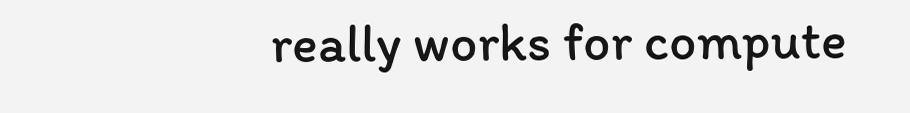really works for compute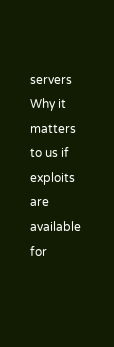servers
Why it matters to us if exploits are available for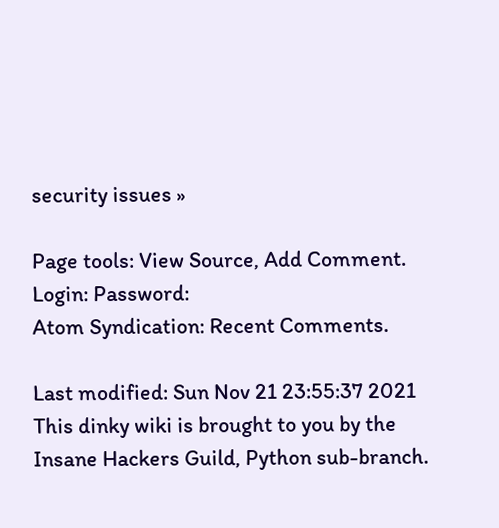security issues »

Page tools: View Source, Add Comment.
Login: Password:
Atom Syndication: Recent Comments.

Last modified: Sun Nov 21 23:55:37 2021
This dinky wiki is brought to you by the Insane Hackers Guild, Python sub-branch.